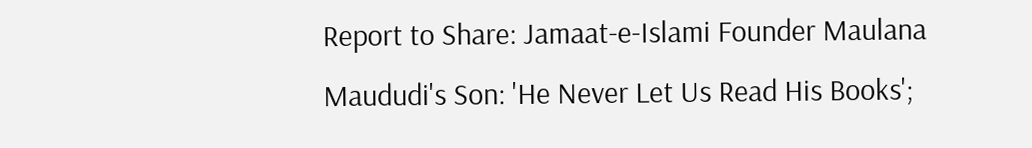Report to Share: Jamaat-e-Islami Founder Maulana Maududi's Son: 'He Never Let Us Read His Books';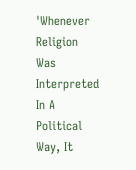'Whenever Religion Was Interpreted In A Political Way, It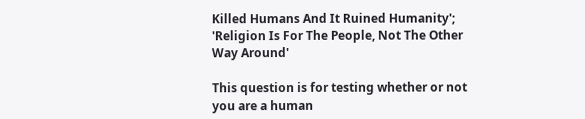Killed Humans And It Ruined Humanity'; 'Religion Is For The People, Not The Other Way Around'

This question is for testing whether or not you are a human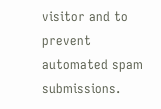visitor and to prevent automated spam submissions.